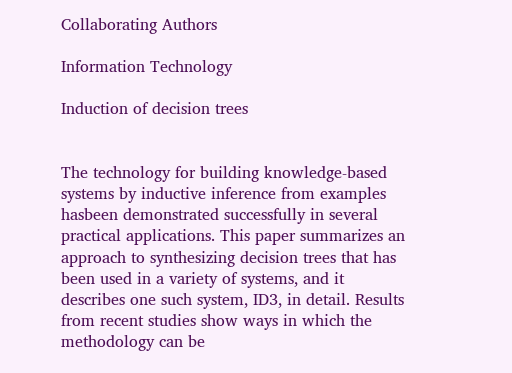Collaborating Authors

Information Technology

Induction of decision trees


The technology for building knowledge-based systems by inductive inference from examples hasbeen demonstrated successfully in several practical applications. This paper summarizes an approach to synthesizing decision trees that has been used in a variety of systems, and it describes one such system, ID3, in detail. Results from recent studies show ways in which the methodology can be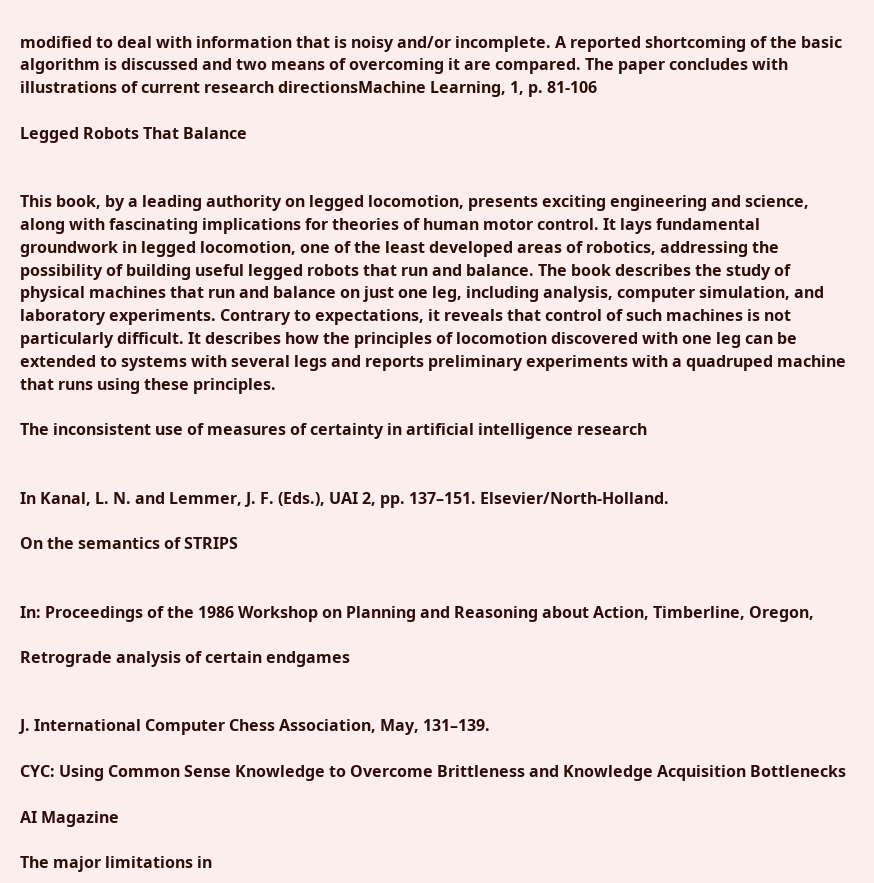modified to deal with information that is noisy and/or incomplete. A reported shortcoming of the basic algorithm is discussed and two means of overcoming it are compared. The paper concludes with illustrations of current research directionsMachine Learning, 1, p. 81-106

Legged Robots That Balance


This book, by a leading authority on legged locomotion, presents exciting engineering and science, along with fascinating implications for theories of human motor control. It lays fundamental groundwork in legged locomotion, one of the least developed areas of robotics, addressing the possibility of building useful legged robots that run and balance. The book describes the study of physical machines that run and balance on just one leg, including analysis, computer simulation, and laboratory experiments. Contrary to expectations, it reveals that control of such machines is not particularly difficult. It describes how the principles of locomotion discovered with one leg can be extended to systems with several legs and reports preliminary experiments with a quadruped machine that runs using these principles.

The inconsistent use of measures of certainty in artificial intelligence research


In Kanal, L. N. and Lemmer, J. F. (Eds.), UAI 2, pp. 137–151. Elsevier/North-Holland.

On the semantics of STRIPS


In: Proceedings of the 1986 Workshop on Planning and Reasoning about Action, Timberline, Oregon,

Retrograde analysis of certain endgames


J. International Computer Chess Association, May, 131–139.

CYC: Using Common Sense Knowledge to Overcome Brittleness and Knowledge Acquisition Bottlenecks

AI Magazine

The major limitations in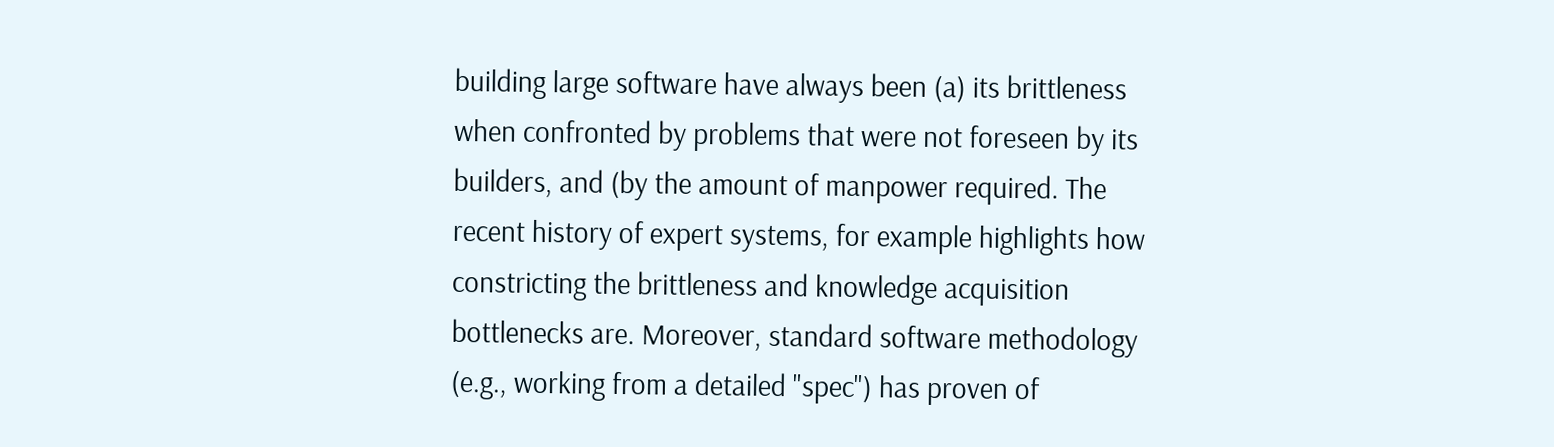building large software have always been (a) its brittleness when confronted by problems that were not foreseen by its builders, and (by the amount of manpower required. The recent history of expert systems, for example highlights how constricting the brittleness and knowledge acquisition bottlenecks are. Moreover, standard software methodology (e.g., working from a detailed "spec") has proven of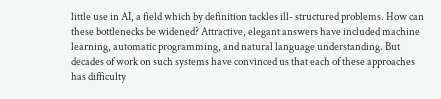little use in AI, a field which by definition tackles ill- structured problems. How can these bottlenecks be widened? Attractive, elegant answers have included machine learning, automatic programming, and natural language understanding. But decades of work on such systems have convinced us that each of these approaches has difficulty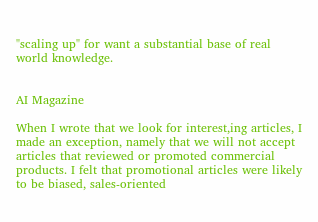"scaling up" for want a substantial base of real world knowledge.


AI Magazine

When I wrote that we look for interest,ing articles, I made an exception, namely that we will not accept articles that reviewed or promoted commercial products. I felt that promotional articles were likely to be biased, sales-oriented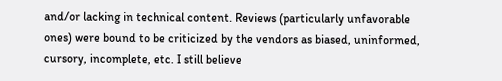and/or lacking in technical content. Reviews (particularly unfavorable ones) were bound to be criticized by the vendors as biased, uninformed, cursory, incomplete, etc. I still believe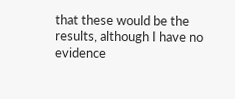that these would be the results, although I have no evidence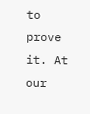to prove it. At our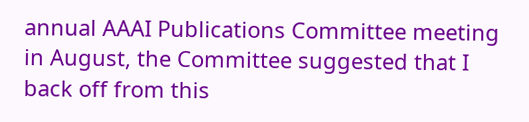annual AAAI Publications Committee meeting in August, the Committee suggested that I back off from this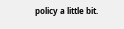policy a little bit.